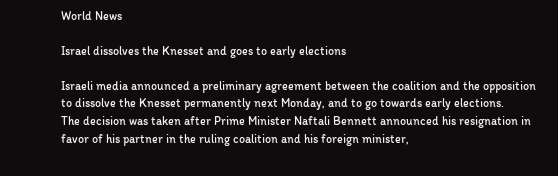World News

Israel dissolves the Knesset and goes to early elections

Israeli media announced a preliminary agreement between the coalition and the opposition to dissolve the Knesset permanently next Monday, and to go towards early elections.
The decision was taken after Prime Minister Naftali Bennett announced his resignation in favor of his partner in the ruling coalition and his foreign minister,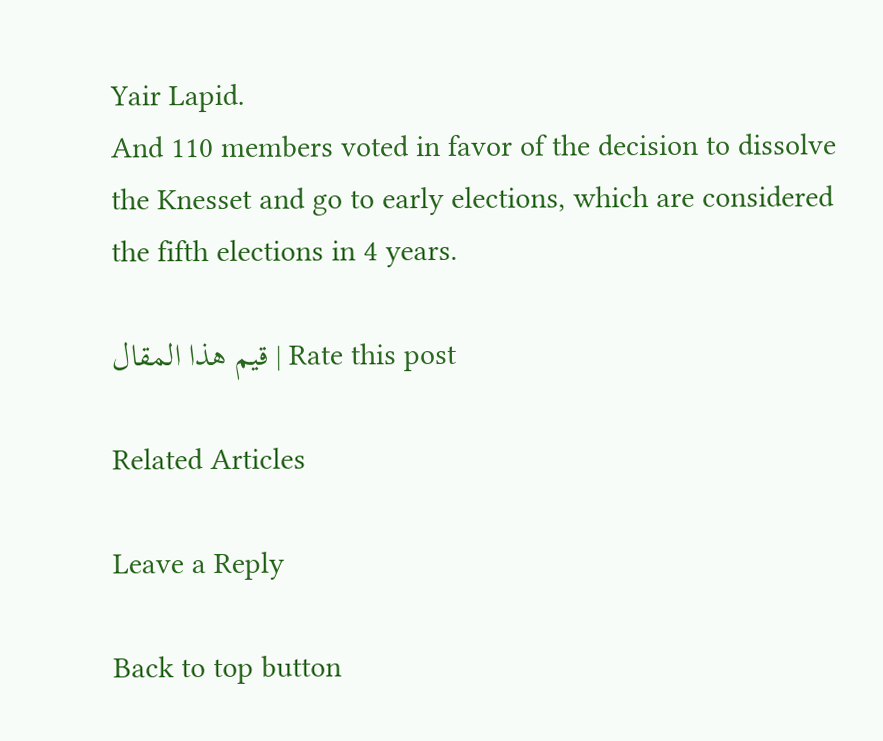Yair Lapid.
And 110 members voted in favor of the decision to dissolve the Knesset and go to early elections, which are considered the fifth elections in 4 years.

قيم هذا المقال | Rate this post

Related Articles

Leave a Reply

Back to top button